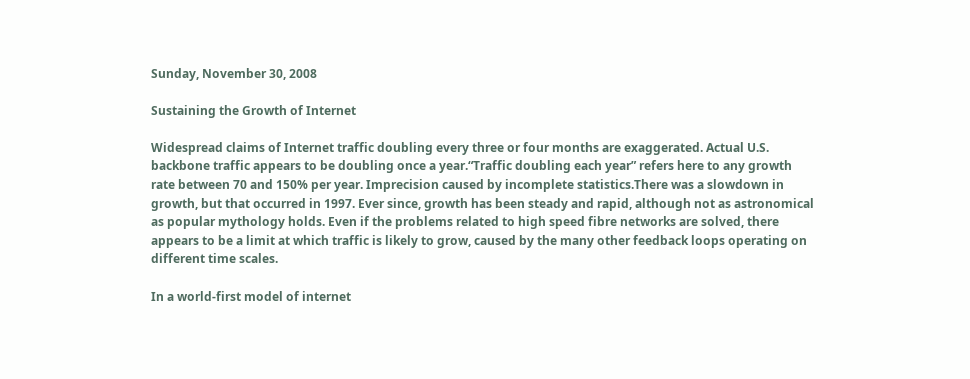Sunday, November 30, 2008

Sustaining the Growth of Internet

Widespread claims of Internet traffic doubling every three or four months are exaggerated. Actual U.S. backbone traffic appears to be doubling once a year.“Traffic doubling each year” refers here to any growth rate between 70 and 150% per year. Imprecision caused by incomplete statistics.There was a slowdown in growth, but that occurred in 1997. Ever since, growth has been steady and rapid, although not as astronomical as popular mythology holds. Even if the problems related to high speed fibre networks are solved, there appears to be a limit at which traffic is likely to grow, caused by the many other feedback loops operating on different time scales.

In a world-first model of internet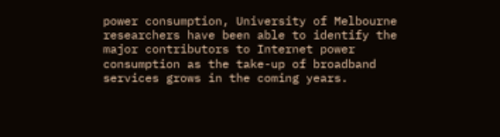power consumption, University of Melbourne researchers have been able to identify the major contributors to Internet power consumption as the take-up of broadband services grows in the coming years.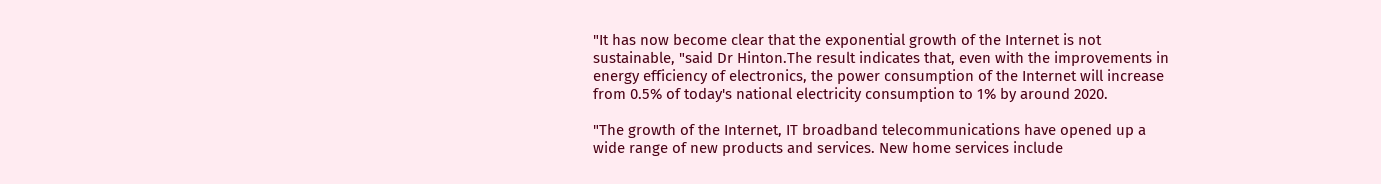"It has now become clear that the exponential growth of the Internet is not sustainable, "said Dr Hinton.The result indicates that, even with the improvements in energy efficiency of electronics, the power consumption of the Internet will increase from 0.5% of today's national electricity consumption to 1% by around 2020.

"The growth of the Internet, IT broadband telecommunications have opened up a wide range of new products and services. New home services include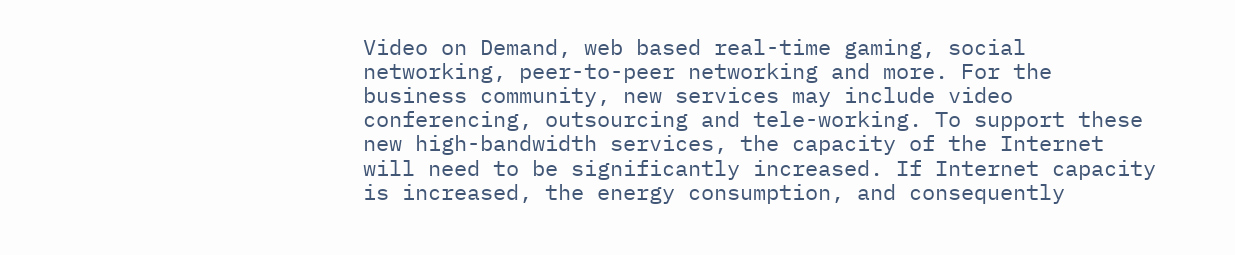Video on Demand, web based real-time gaming, social networking, peer-to-peer networking and more. For the business community, new services may include video conferencing, outsourcing and tele-working. To support these new high-bandwidth services, the capacity of the Internet will need to be significantly increased. If Internet capacity is increased, the energy consumption, and consequently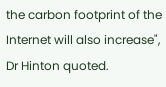the carbon footprint of the Internet will also increase", Dr Hinton quoted.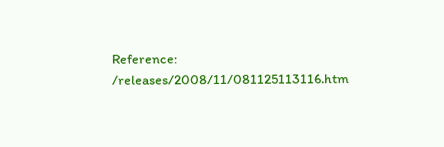Reference: /releases/2008/11/081125113116.htm